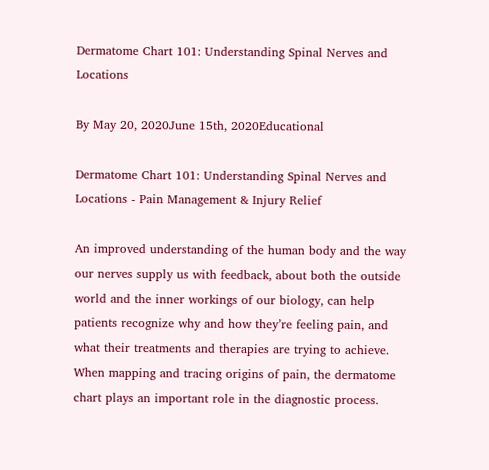Dermatome Chart 101: Understanding Spinal Nerves and Locations

By May 20, 2020June 15th, 2020Educational

Dermatome Chart 101: Understanding Spinal Nerves and Locations - Pain Management & Injury Relief

An improved understanding of the human body and the way our nerves supply us with feedback, about both the outside world and the inner workings of our biology, can help patients recognize why and how they’re feeling pain, and what their treatments and therapies are trying to achieve. When mapping and tracing origins of pain, the dermatome chart plays an important role in the diagnostic process.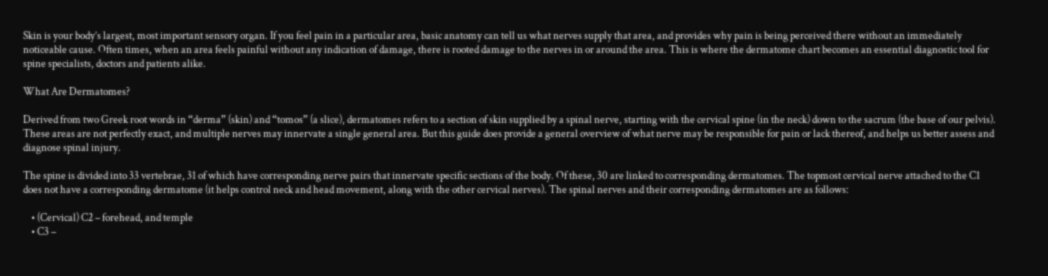Skin is your body’s largest, most important sensory organ. If you feel pain in a particular area, basic anatomy can tell us what nerves supply that area, and provides why pain is being perceived there without an immediately noticeable cause. Often times, when an area feels painful without any indication of damage, there is rooted damage to the nerves in or around the area. This is where the dermatome chart becomes an essential diagnostic tool for spine specialists, doctors and patients alike.

What Are Dermatomes?

Derived from two Greek root words in “derma” (skin) and “tomos” (a slice), dermatomes refers to a section of skin supplied by a spinal nerve, starting with the cervical spine (in the neck) down to the sacrum (the base of our pelvis). These areas are not perfectly exact, and multiple nerves may innervate a single general area. But this guide does provide a general overview of what nerve may be responsible for pain or lack thereof, and helps us better assess and diagnose spinal injury.

The spine is divided into 33 vertebrae, 31 of which have corresponding nerve pairs that innervate specific sections of the body. Of these, 30 are linked to corresponding dermatomes. The topmost cervical nerve attached to the C1 does not have a corresponding dermatome (it helps control neck and head movement, along with the other cervical nerves). The spinal nerves and their corresponding dermatomes are as follows:

    • (Cervical) C2 – forehead, and temple
    • C3 –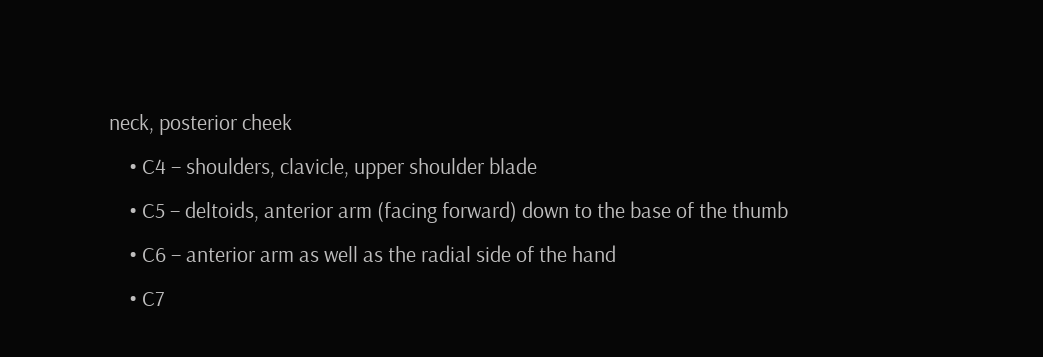neck, posterior cheek
    • C4 – shoulders, clavicle, upper shoulder blade
    • C5 – deltoids, anterior arm (facing forward) down to the base of the thumb
    • C6 – anterior arm as well as the radial side of the hand
    • C7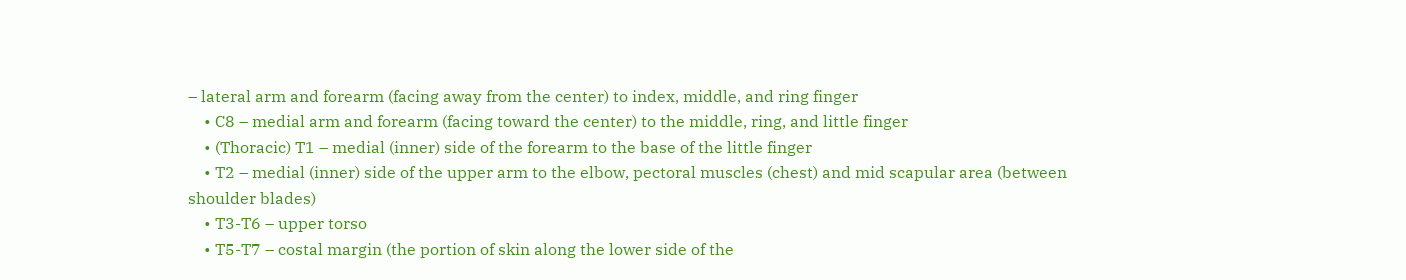– lateral arm and forearm (facing away from the center) to index, middle, and ring finger
    • C8 – medial arm and forearm (facing toward the center) to the middle, ring, and little finger
    • (Thoracic) T1 – medial (inner) side of the forearm to the base of the little finger
    • T2 – medial (inner) side of the upper arm to the elbow, pectoral muscles (chest) and mid scapular area (between shoulder blades)
    • T3-T6 – upper torso
    • T5-T7 – costal margin (the portion of skin along the lower side of the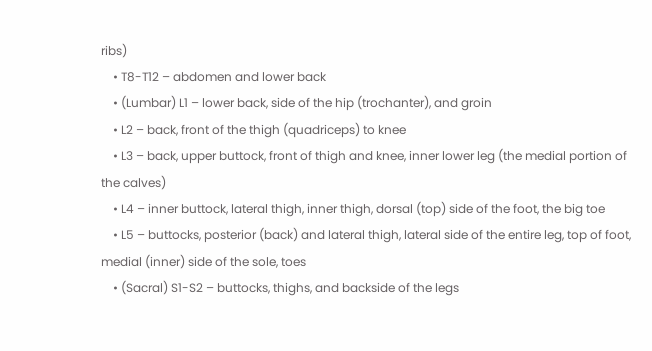ribs)
    • T8-T12 – abdomen and lower back
    • (Lumbar) L1 – lower back, side of the hip (trochanter), and groin
    • L2 – back, front of the thigh (quadriceps) to knee
    • L3 – back, upper buttock, front of thigh and knee, inner lower leg (the medial portion of the calves)
    • L4 – inner buttock, lateral thigh, inner thigh, dorsal (top) side of the foot, the big toe
    • L5 – buttocks, posterior (back) and lateral thigh, lateral side of the entire leg, top of foot, medial (inner) side of the sole, toes
    • (Sacral) S1-S2 – buttocks, thighs, and backside of the legs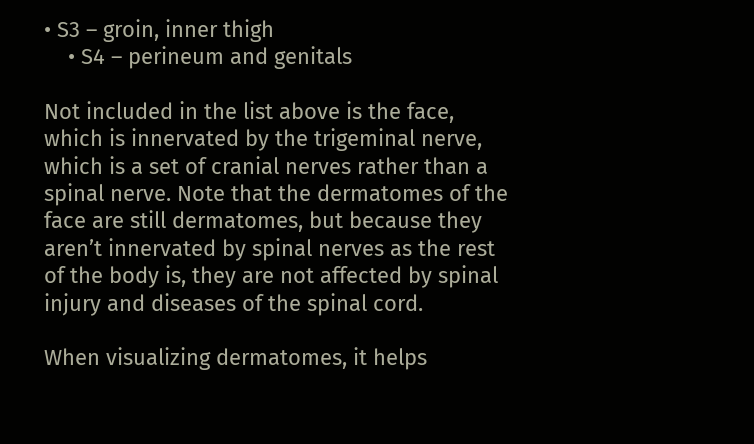• S3 – groin, inner thigh
    • S4 – perineum and genitals

Not included in the list above is the face, which is innervated by the trigeminal nerve, which is a set of cranial nerves rather than a spinal nerve. Note that the dermatomes of the face are still dermatomes, but because they aren’t innervated by spinal nerves as the rest of the body is, they are not affected by spinal injury and diseases of the spinal cord.

When visualizing dermatomes, it helps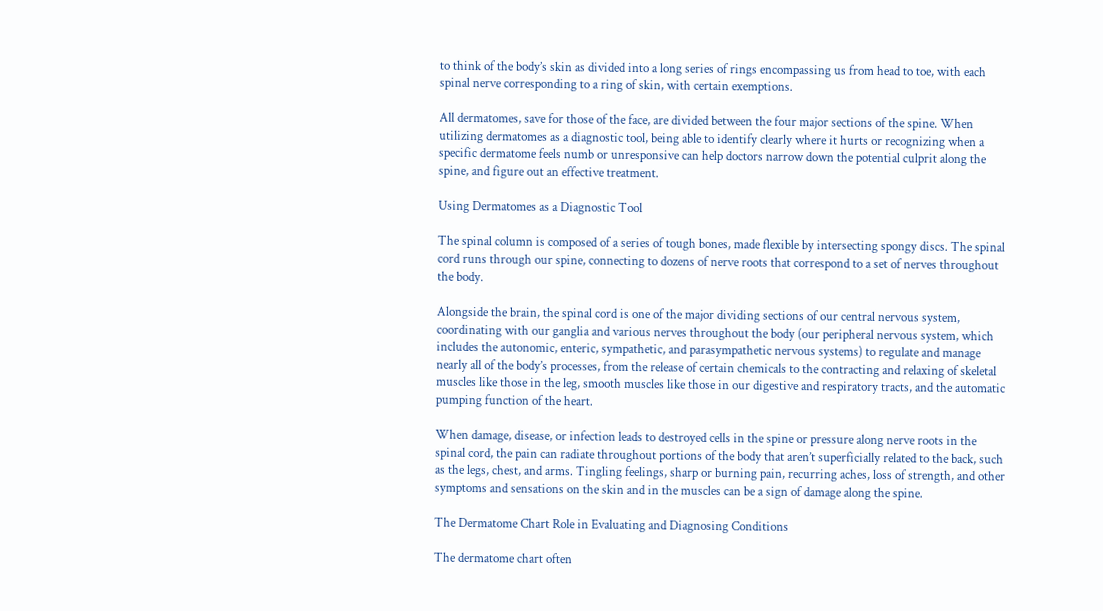to think of the body’s skin as divided into a long series of rings encompassing us from head to toe, with each spinal nerve corresponding to a ring of skin, with certain exemptions.

All dermatomes, save for those of the face, are divided between the four major sections of the spine. When utilizing dermatomes as a diagnostic tool, being able to identify clearly where it hurts or recognizing when a specific dermatome feels numb or unresponsive can help doctors narrow down the potential culprit along the spine, and figure out an effective treatment.

Using Dermatomes as a Diagnostic Tool

The spinal column is composed of a series of tough bones, made flexible by intersecting spongy discs. The spinal cord runs through our spine, connecting to dozens of nerve roots that correspond to a set of nerves throughout the body.

Alongside the brain, the spinal cord is one of the major dividing sections of our central nervous system, coordinating with our ganglia and various nerves throughout the body (our peripheral nervous system, which includes the autonomic, enteric, sympathetic, and parasympathetic nervous systems) to regulate and manage nearly all of the body’s processes, from the release of certain chemicals to the contracting and relaxing of skeletal muscles like those in the leg, smooth muscles like those in our digestive and respiratory tracts, and the automatic pumping function of the heart.

When damage, disease, or infection leads to destroyed cells in the spine or pressure along nerve roots in the spinal cord, the pain can radiate throughout portions of the body that aren’t superficially related to the back, such as the legs, chest, and arms. Tingling feelings, sharp or burning pain, recurring aches, loss of strength, and other symptoms and sensations on the skin and in the muscles can be a sign of damage along the spine.

The Dermatome Chart Role in Evaluating and Diagnosing Conditions

The dermatome chart often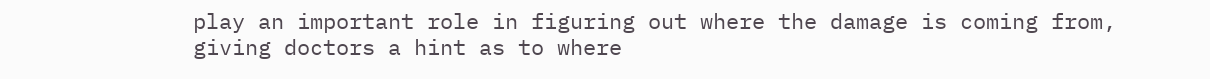play an important role in figuring out where the damage is coming from, giving doctors a hint as to where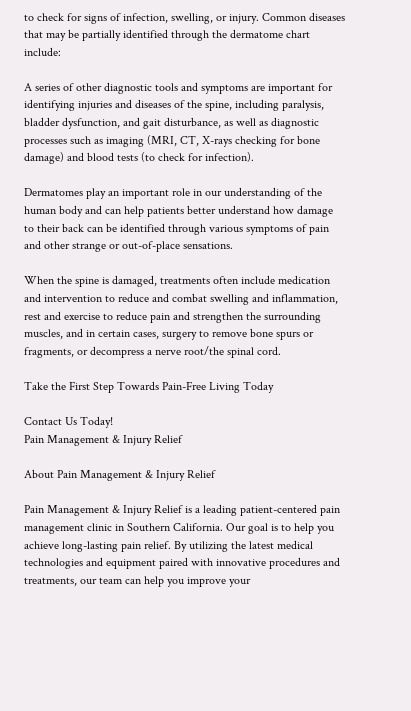to check for signs of infection, swelling, or injury. Common diseases that may be partially identified through the dermatome chart include:

A series of other diagnostic tools and symptoms are important for identifying injuries and diseases of the spine, including paralysis, bladder dysfunction, and gait disturbance, as well as diagnostic processes such as imaging (MRI, CT, X-rays checking for bone damage) and blood tests (to check for infection).

Dermatomes play an important role in our understanding of the human body and can help patients better understand how damage to their back can be identified through various symptoms of pain and other strange or out-of-place sensations.

When the spine is damaged, treatments often include medication and intervention to reduce and combat swelling and inflammation, rest and exercise to reduce pain and strengthen the surrounding muscles, and in certain cases, surgery to remove bone spurs or fragments, or decompress a nerve root/the spinal cord.

Take the First Step Towards Pain-Free Living Today

Contact Us Today!
Pain Management & Injury Relief

About Pain Management & Injury Relief

Pain Management & Injury Relief is a leading patient-centered pain management clinic in Southern California. Our goal is to help you achieve long-lasting pain relief. By utilizing the latest medical technologies and equipment paired with innovative procedures and treatments, our team can help you improve your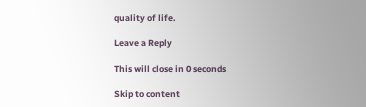quality of life.

Leave a Reply

This will close in 0 seconds

Skip to content